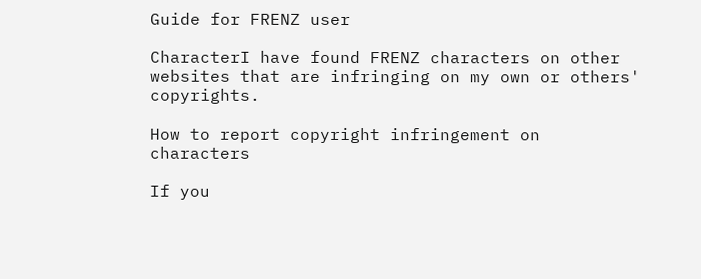Guide for FRENZ user

CharacterI have found FRENZ characters on other websites that are infringing on my own or others' copyrights.

How to report copyright infringement on characters

If you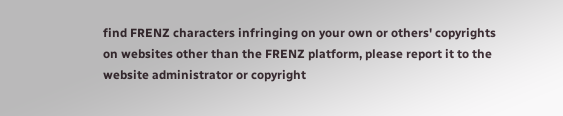find FRENZ characters infringing on your own or others' copyrights on websites other than the FRENZ platform, please report it to the website administrator or copyright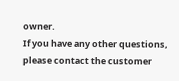owner.
If you have any other questions, please contact the customer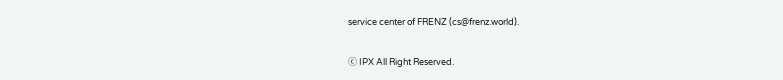service center of FRENZ (cs@frenz.world).

ⓒ IPX All Right Reserved.